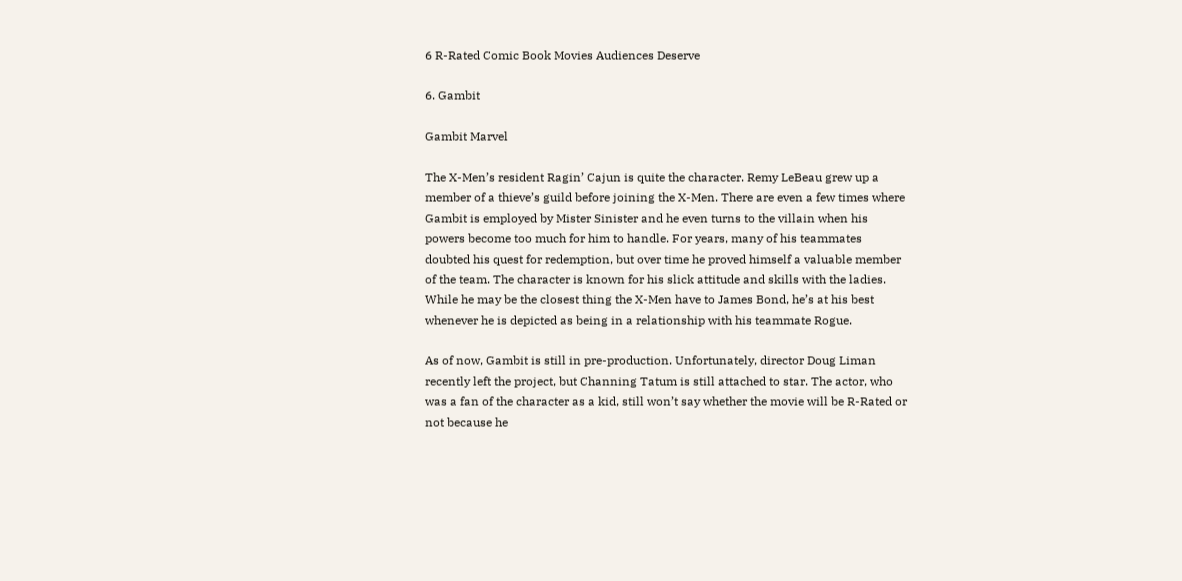6 R-Rated Comic Book Movies Audiences Deserve

6. Gambit

Gambit Marvel

The X-Men’s resident Ragin’ Cajun is quite the character. Remy LeBeau grew up a member of a thieve’s guild before joining the X-Men. There are even a few times where Gambit is employed by Mister Sinister and he even turns to the villain when his powers become too much for him to handle. For years, many of his teammates doubted his quest for redemption, but over time he proved himself a valuable member of the team. The character is known for his slick attitude and skills with the ladies. While he may be the closest thing the X-Men have to James Bond, he’s at his best whenever he is depicted as being in a relationship with his teammate Rogue.

As of now, Gambit is still in pre-production. Unfortunately, director Doug Liman recently left the project, but Channing Tatum is still attached to star. The actor, who was a fan of the character as a kid, still won’t say whether the movie will be R-Rated or not because he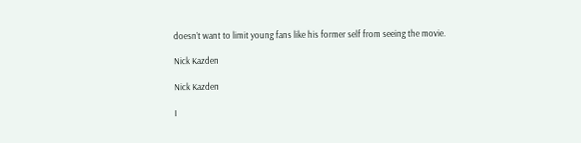doesn’t want to limit young fans like his former self from seeing the movie.

Nick Kazden

Nick Kazden

I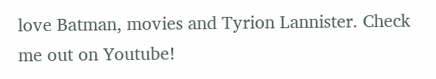love Batman, movies and Tyrion Lannister. Check me out on Youtube!